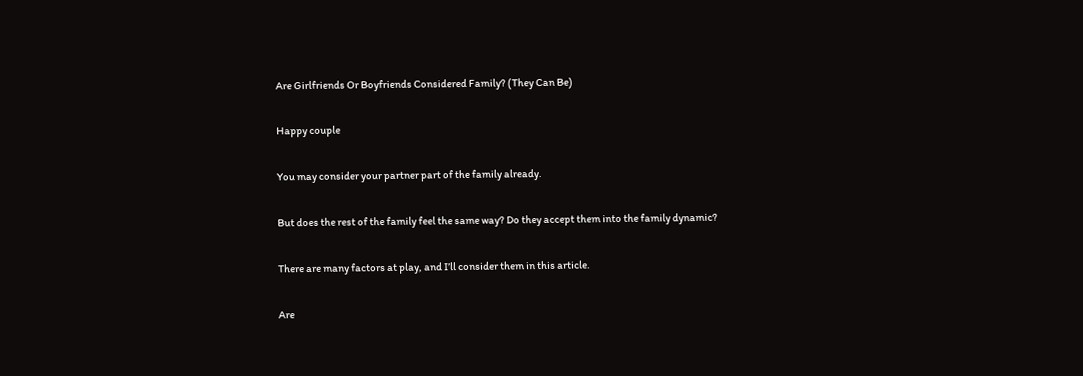Are Girlfriends Or Boyfriends Considered Family? (They Can Be)

Happy couple

You may consider your partner part of the family already.

But does the rest of the family feel the same way? Do they accept them into the family dynamic?

There are many factors at play, and I’ll consider them in this article.

Are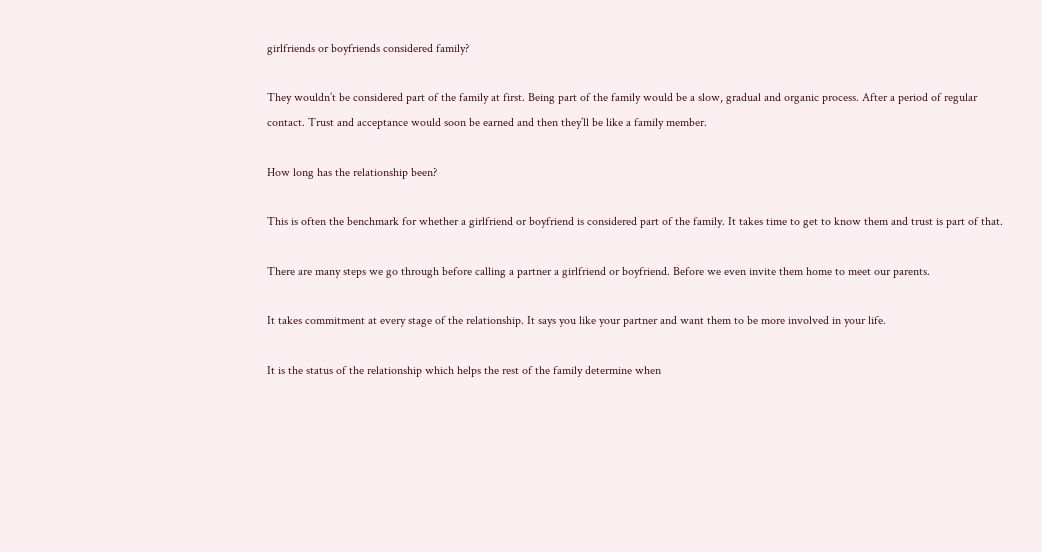girlfriends or boyfriends considered family?

They wouldn’t be considered part of the family at first. Being part of the family would be a slow, gradual and organic process. After a period of regular contact. Trust and acceptance would soon be earned and then they’ll be like a family member.

How long has the relationship been?

This is often the benchmark for whether a girlfriend or boyfriend is considered part of the family. It takes time to get to know them and trust is part of that.

There are many steps we go through before calling a partner a girlfriend or boyfriend. Before we even invite them home to meet our parents.

It takes commitment at every stage of the relationship. It says you like your partner and want them to be more involved in your life.

It is the status of the relationship which helps the rest of the family determine when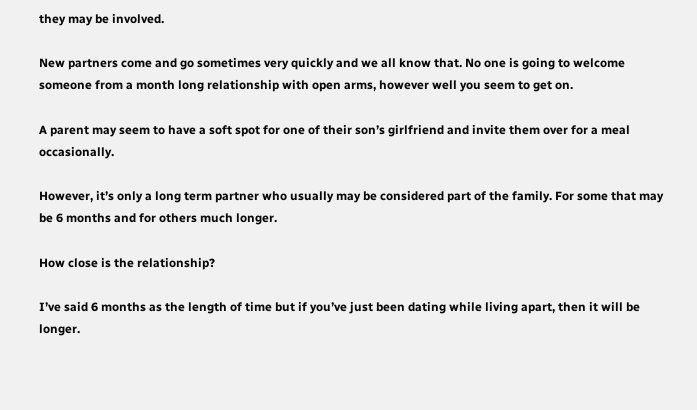they may be involved.

New partners come and go sometimes very quickly and we all know that. No one is going to welcome someone from a month long relationship with open arms, however well you seem to get on.

A parent may seem to have a soft spot for one of their son’s girlfriend and invite them over for a meal occasionally.

However, it’s only a long term partner who usually may be considered part of the family. For some that may be 6 months and for others much longer.

How close is the relationship?

I’ve said 6 months as the length of time but if you’ve just been dating while living apart, then it will be longer.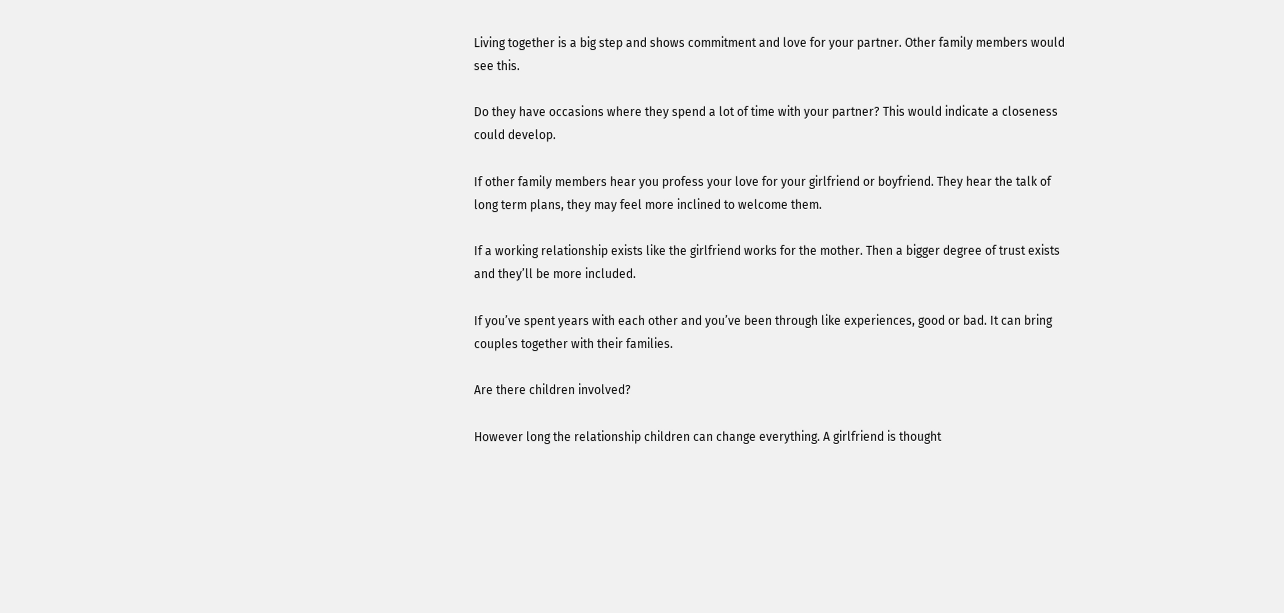Living together is a big step and shows commitment and love for your partner. Other family members would see this.

Do they have occasions where they spend a lot of time with your partner? This would indicate a closeness could develop.

If other family members hear you profess your love for your girlfriend or boyfriend. They hear the talk of long term plans, they may feel more inclined to welcome them.

If a working relationship exists like the girlfriend works for the mother. Then a bigger degree of trust exists and they’ll be more included.

If you’ve spent years with each other and you’ve been through like experiences, good or bad. It can bring couples together with their families.

Are there children involved?

However long the relationship children can change everything. A girlfriend is thought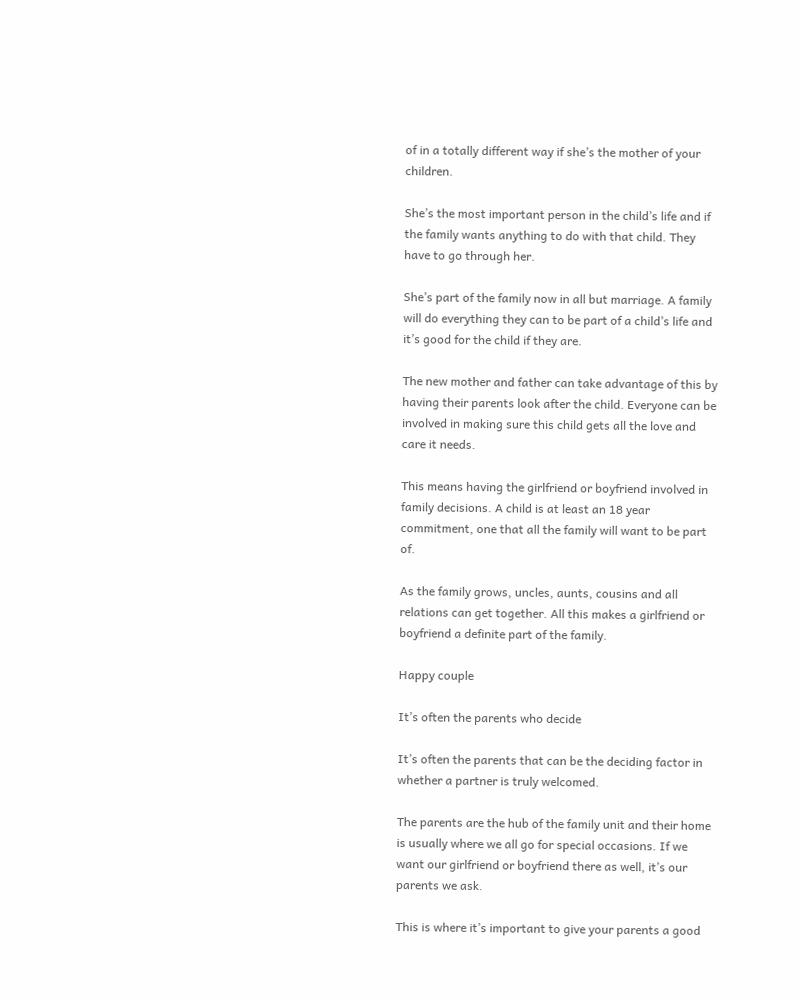of in a totally different way if she’s the mother of your children.

She’s the most important person in the child’s life and if the family wants anything to do with that child. They have to go through her.

She’s part of the family now in all but marriage. A family will do everything they can to be part of a child’s life and it’s good for the child if they are.

The new mother and father can take advantage of this by having their parents look after the child. Everyone can be involved in making sure this child gets all the love and care it needs.

This means having the girlfriend or boyfriend involved in family decisions. A child is at least an 18 year commitment, one that all the family will want to be part of.

As the family grows, uncles, aunts, cousins and all relations can get together. All this makes a girlfriend or boyfriend a definite part of the family.

Happy couple

It’s often the parents who decide

It’s often the parents that can be the deciding factor in whether a partner is truly welcomed.

The parents are the hub of the family unit and their home is usually where we all go for special occasions. If we want our girlfriend or boyfriend there as well, it’s our parents we ask.

This is where it’s important to give your parents a good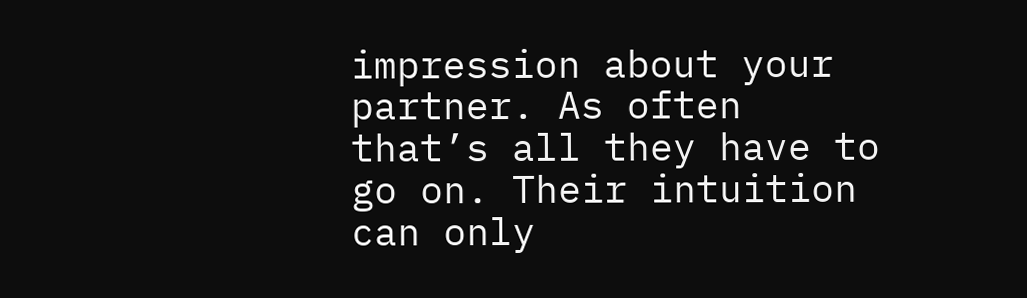impression about your partner. As often that’s all they have to go on. Their intuition can only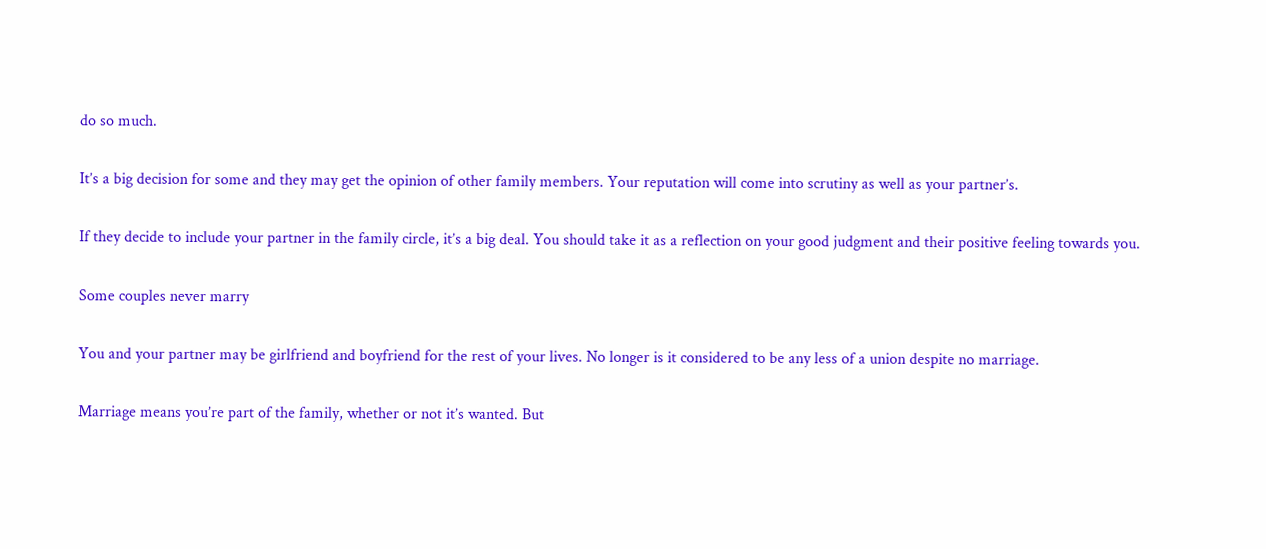do so much.

It’s a big decision for some and they may get the opinion of other family members. Your reputation will come into scrutiny as well as your partner’s.

If they decide to include your partner in the family circle, it’s a big deal. You should take it as a reflection on your good judgment and their positive feeling towards you.

Some couples never marry

You and your partner may be girlfriend and boyfriend for the rest of your lives. No longer is it considered to be any less of a union despite no marriage.

Marriage means you’re part of the family, whether or not it’s wanted. But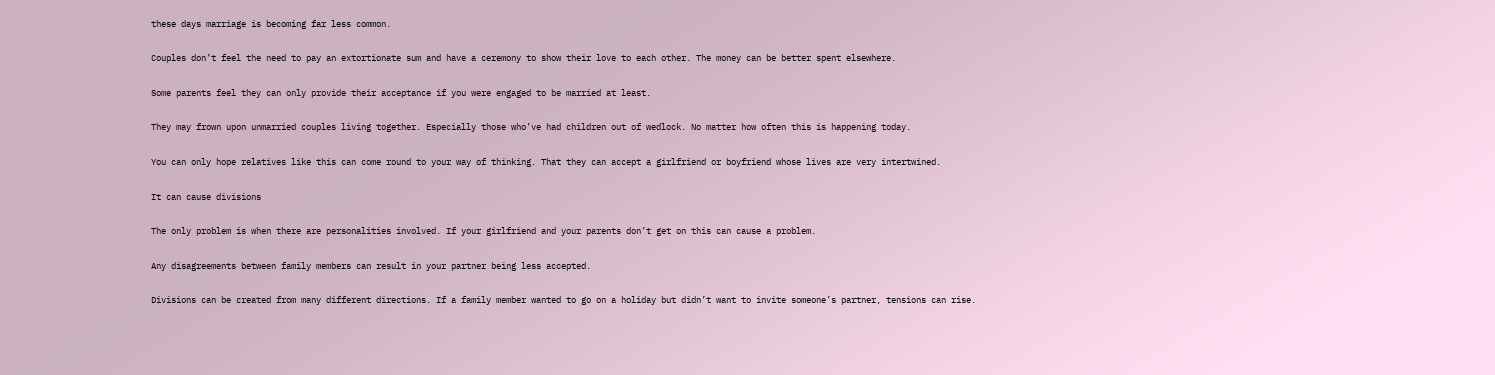these days marriage is becoming far less common.

Couples don’t feel the need to pay an extortionate sum and have a ceremony to show their love to each other. The money can be better spent elsewhere.

Some parents feel they can only provide their acceptance if you were engaged to be married at least.

They may frown upon unmarried couples living together. Especially those who’ve had children out of wedlock. No matter how often this is happening today.

You can only hope relatives like this can come round to your way of thinking. That they can accept a girlfriend or boyfriend whose lives are very intertwined.

It can cause divisions

The only problem is when there are personalities involved. If your girlfriend and your parents don’t get on this can cause a problem.

Any disagreements between family members can result in your partner being less accepted.

Divisions can be created from many different directions. If a family member wanted to go on a holiday but didn’t want to invite someone’s partner, tensions can rise.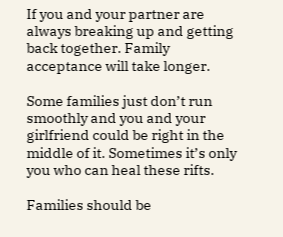If you and your partner are always breaking up and getting back together. Family acceptance will take longer.

Some families just don’t run smoothly and you and your girlfriend could be right in the middle of it. Sometimes it’s only you who can heal these rifts.

Families should be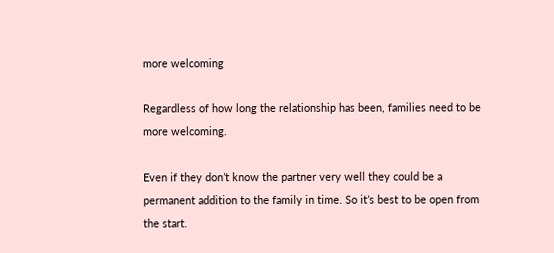more welcoming

Regardless of how long the relationship has been, families need to be more welcoming.

Even if they don’t know the partner very well they could be a permanent addition to the family in time. So it’s best to be open from the start.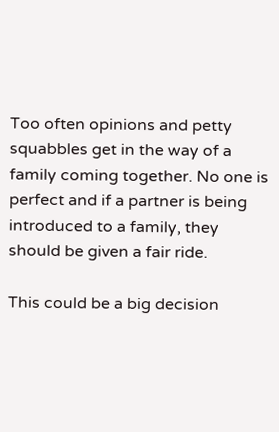Too often opinions and petty squabbles get in the way of a family coming together. No one is perfect and if a partner is being introduced to a family, they should be given a fair ride.

This could be a big decision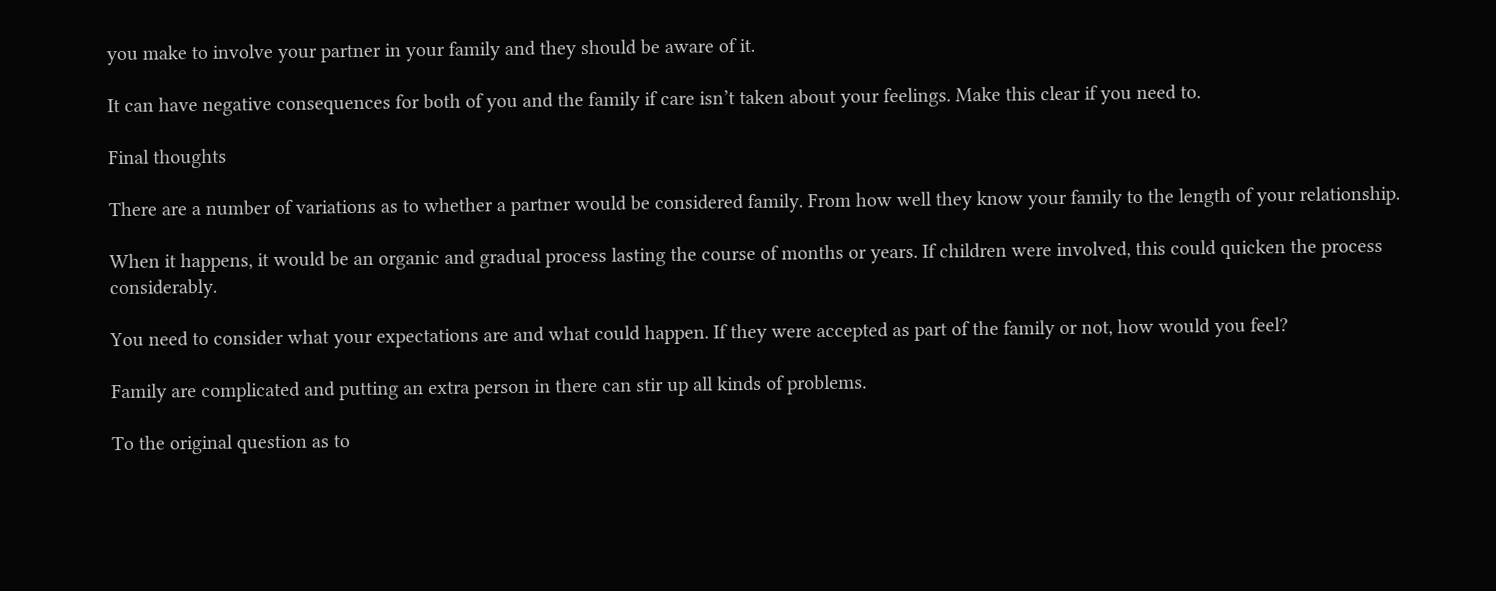you make to involve your partner in your family and they should be aware of it.

It can have negative consequences for both of you and the family if care isn’t taken about your feelings. Make this clear if you need to.

Final thoughts

There are a number of variations as to whether a partner would be considered family. From how well they know your family to the length of your relationship.

When it happens, it would be an organic and gradual process lasting the course of months or years. If children were involved, this could quicken the process considerably.

You need to consider what your expectations are and what could happen. If they were accepted as part of the family or not, how would you feel?

Family are complicated and putting an extra person in there can stir up all kinds of problems.

To the original question as to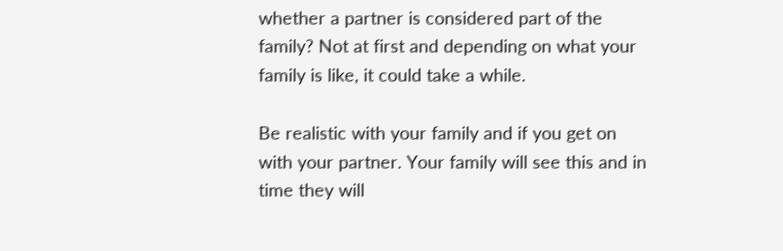whether a partner is considered part of the family? Not at first and depending on what your family is like, it could take a while.

Be realistic with your family and if you get on with your partner. Your family will see this and in time they will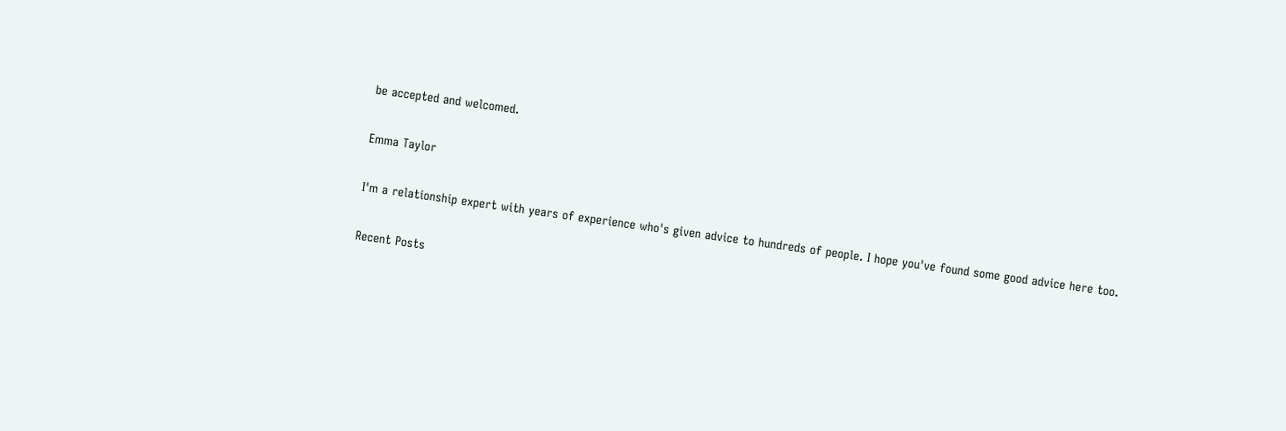be accepted and welcomed.

Emma Taylor

I'm a relationship expert with years of experience who's given advice to hundreds of people. I hope you've found some good advice here too.

Recent Posts